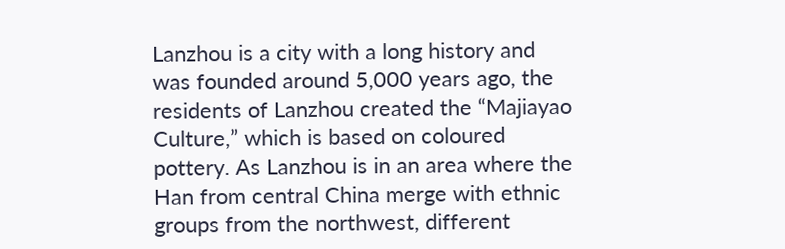Lanzhou is a city with a long history and was founded around 5,000 years ago, the residents of Lanzhou created the “Majiayao Culture,” which is based on coloured pottery. As Lanzhou is in an area where the Han from central China merge with ethnic groups from the northwest, different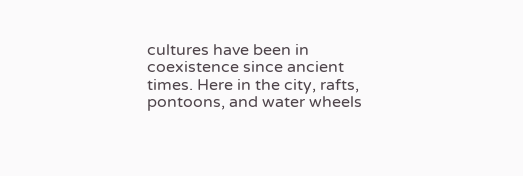cultures have been in coexistence since ancient times. Here in the city, rafts, pontoons, and water wheels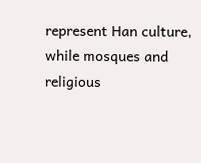represent Han culture, while mosques and religious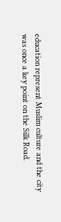education represent Muslim culture and the city was once a key point on the Silk Road.